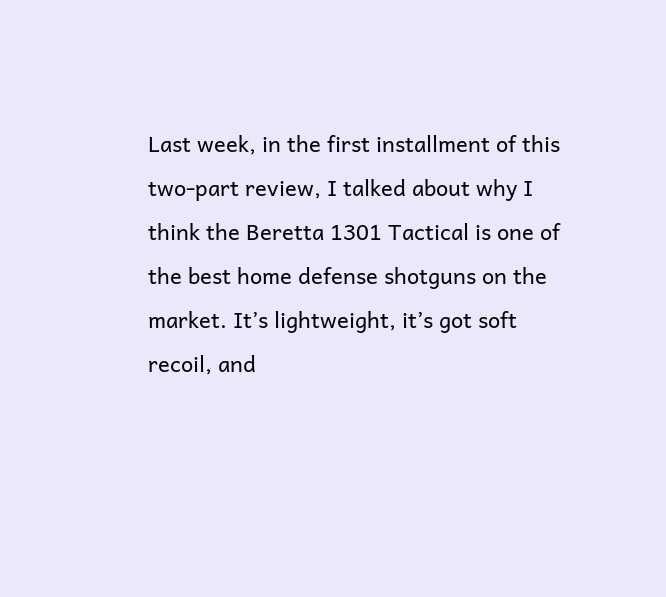Last week, in the first installment of this two-part review, I talked about why I think the Beretta 1301 Tactical is one of the best home defense shotguns on the market. It’s lightweight, it’s got soft recoil, and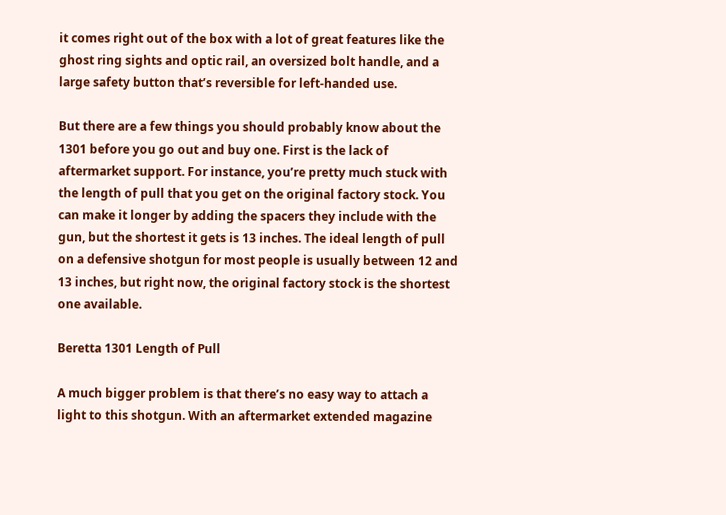it comes right out of the box with a lot of great features like the ghost ring sights and optic rail, an oversized bolt handle, and a large safety button that’s reversible for left-handed use.

But there are a few things you should probably know about the 1301 before you go out and buy one. First is the lack of aftermarket support. For instance, you’re pretty much stuck with the length of pull that you get on the original factory stock. You can make it longer by adding the spacers they include with the gun, but the shortest it gets is 13 inches. The ideal length of pull on a defensive shotgun for most people is usually between 12 and 13 inches, but right now, the original factory stock is the shortest one available.

Beretta 1301 Length of Pull

A much bigger problem is that there’s no easy way to attach a light to this shotgun. With an aftermarket extended magazine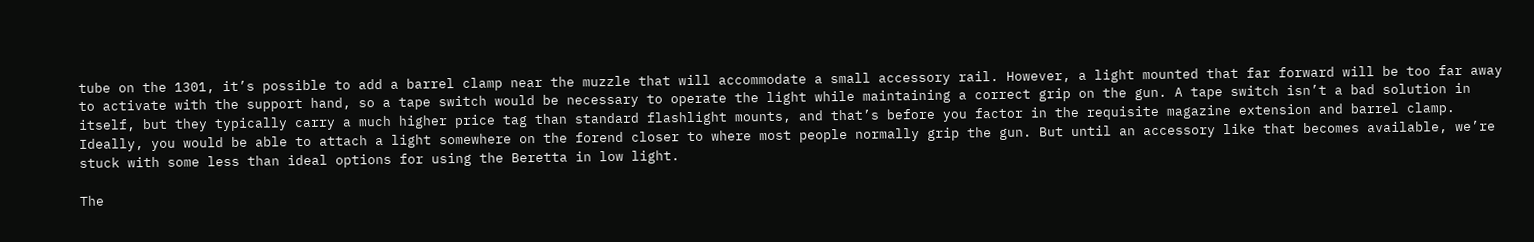tube on the 1301, it’s possible to add a barrel clamp near the muzzle that will accommodate a small accessory rail. However, a light mounted that far forward will be too far away to activate with the support hand, so a tape switch would be necessary to operate the light while maintaining a correct grip on the gun. A tape switch isn’t a bad solution in itself, but they typically carry a much higher price tag than standard flashlight mounts, and that’s before you factor in the requisite magazine extension and barrel clamp. Ideally, you would be able to attach a light somewhere on the forend closer to where most people normally grip the gun. But until an accessory like that becomes available, we’re stuck with some less than ideal options for using the Beretta in low light.

The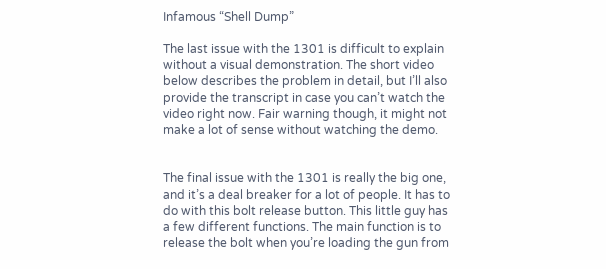Infamous “Shell Dump”

The last issue with the 1301 is difficult to explain without a visual demonstration. The short video below describes the problem in detail, but I’ll also provide the transcript in case you can’t watch the video right now. Fair warning though, it might not make a lot of sense without watching the demo.


The final issue with the 1301 is really the big one, and it’s a deal breaker for a lot of people. It has to do with this bolt release button. This little guy has a few different functions. The main function is to release the bolt when you’re loading the gun from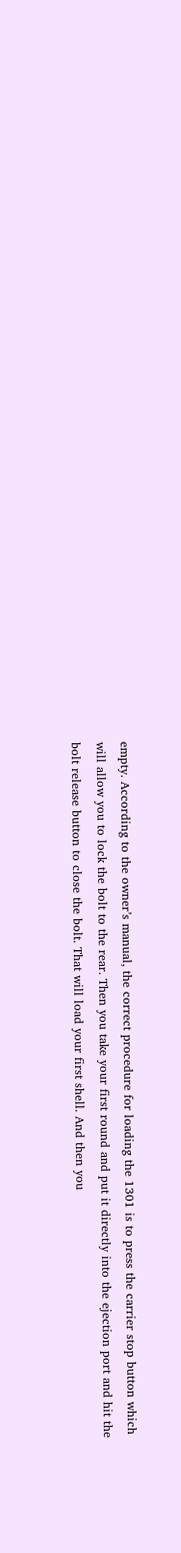empty. According to the owner’s manual, the correct procedure for loading the 1301 is to press the carrier stop button which will allow you to lock the bolt to the rear. Then you take your first round and put it directly into the ejection port and hit the bolt release button to close the bolt. That will load your first shell. And then you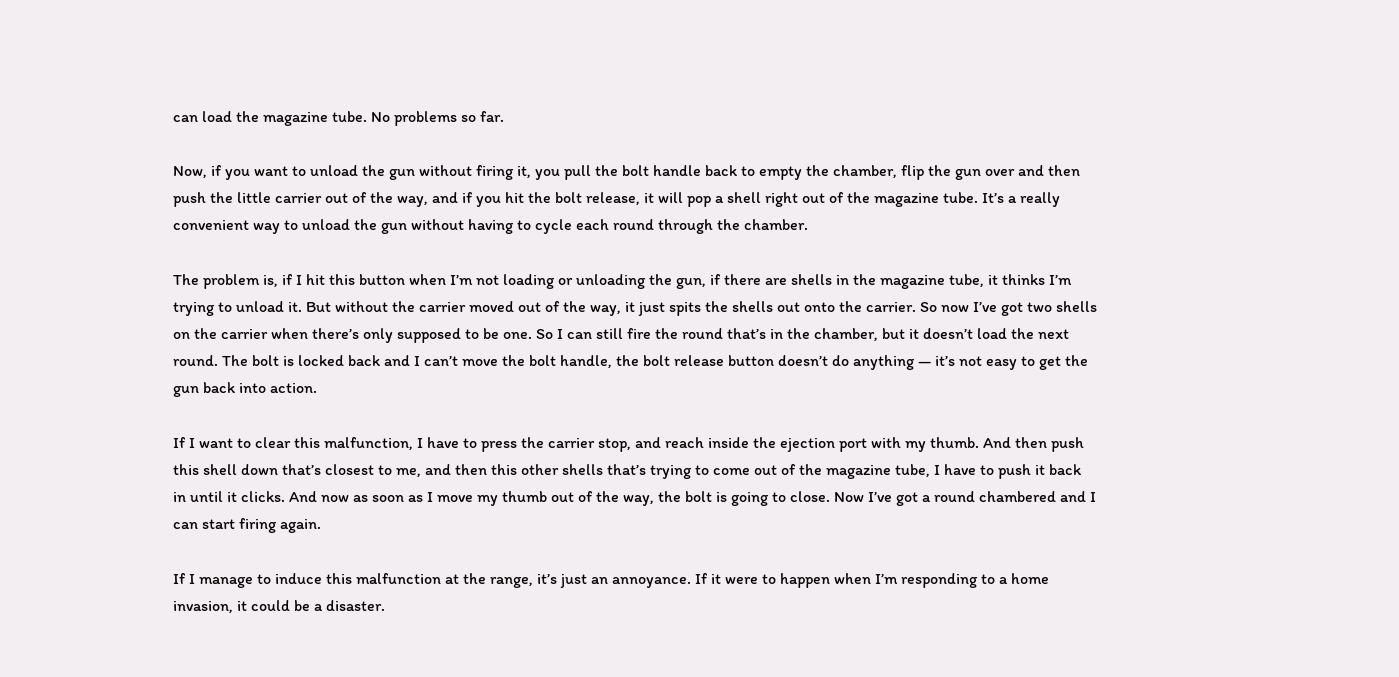can load the magazine tube. No problems so far.

Now, if you want to unload the gun without firing it, you pull the bolt handle back to empty the chamber, flip the gun over and then push the little carrier out of the way, and if you hit the bolt release, it will pop a shell right out of the magazine tube. It’s a really convenient way to unload the gun without having to cycle each round through the chamber.

The problem is, if I hit this button when I’m not loading or unloading the gun, if there are shells in the magazine tube, it thinks I’m trying to unload it. But without the carrier moved out of the way, it just spits the shells out onto the carrier. So now I’ve got two shells on the carrier when there’s only supposed to be one. So I can still fire the round that’s in the chamber, but it doesn’t load the next round. The bolt is locked back and I can’t move the bolt handle, the bolt release button doesn’t do anything — it’s not easy to get the gun back into action.

If I want to clear this malfunction, I have to press the carrier stop, and reach inside the ejection port with my thumb. And then push this shell down that’s closest to me, and then this other shells that’s trying to come out of the magazine tube, I have to push it back in until it clicks. And now as soon as I move my thumb out of the way, the bolt is going to close. Now I’ve got a round chambered and I can start firing again.

If I manage to induce this malfunction at the range, it’s just an annoyance. If it were to happen when I’m responding to a home invasion, it could be a disaster.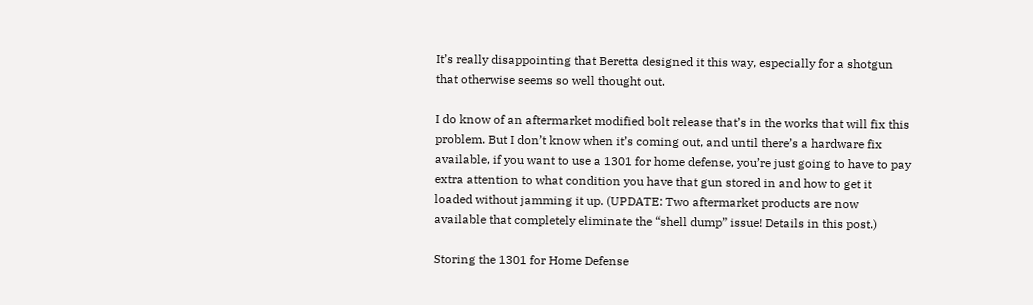It’s really disappointing that Beretta designed it this way, especially for a shotgun that otherwise seems so well thought out.

I do know of an aftermarket modified bolt release that’s in the works that will fix this problem. But I don’t know when it’s coming out, and until there’s a hardware fix available, if you want to use a 1301 for home defense, you’re just going to have to pay extra attention to what condition you have that gun stored in and how to get it loaded without jamming it up. (UPDATE: Two aftermarket products are now available that completely eliminate the “shell dump” issue! Details in this post.)

Storing the 1301 for Home Defense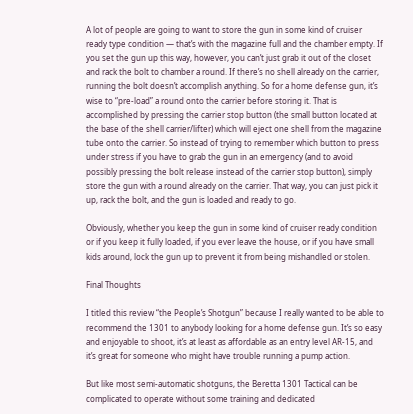A lot of people are going to want to store the gun in some kind of cruiser ready type condition — that’s with the magazine full and the chamber empty. If you set the gun up this way, however, you can’t just grab it out of the closet and rack the bolt to chamber a round. If there’s no shell already on the carrier, running the bolt doesn’t accomplish anything. So for a home defense gun, it’s wise to “pre-load” a round onto the carrier before storing it. That is accomplished by pressing the carrier stop button (the small button located at the base of the shell carrier/lifter) which will eject one shell from the magazine tube onto the carrier. So instead of trying to remember which button to press under stress if you have to grab the gun in an emergency (and to avoid possibly pressing the bolt release instead of the carrier stop button), simply store the gun with a round already on the carrier. That way, you can just pick it up, rack the bolt, and the gun is loaded and ready to go.

Obviously, whether you keep the gun in some kind of cruiser ready condition or if you keep it fully loaded, if you ever leave the house, or if you have small kids around, lock the gun up to prevent it from being mishandled or stolen.

Final Thoughts

I titled this review “the People’s Shotgun” because I really wanted to be able to recommend the 1301 to anybody looking for a home defense gun. It’s so easy and enjoyable to shoot, it’s at least as affordable as an entry level AR-15, and it’s great for someone who might have trouble running a pump action.

But like most semi-automatic shotguns, the Beretta 1301 Tactical can be complicated to operate without some training and dedicated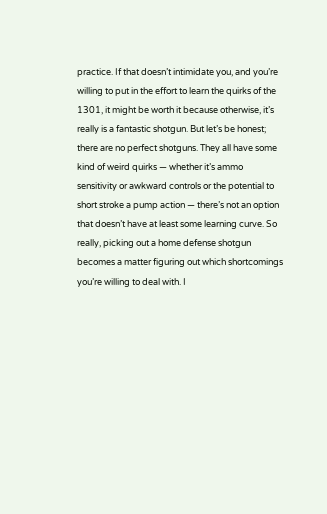practice. If that doesn’t intimidate you, and you’re willing to put in the effort to learn the quirks of the 1301, it might be worth it because otherwise, it’s really is a fantastic shotgun. But let’s be honest; there are no perfect shotguns. They all have some kind of weird quirks — whether it’s ammo sensitivity or awkward controls or the potential to short stroke a pump action — there’s not an option that doesn’t have at least some learning curve. So really, picking out a home defense shotgun becomes a matter figuring out which shortcomings you’re willing to deal with. I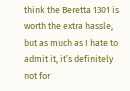think the Beretta 1301 is worth the extra hassle, but as much as I hate to admit it, it’s definitely not for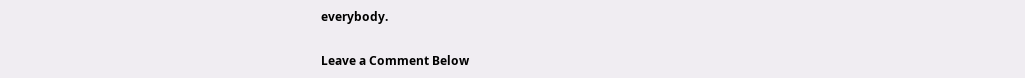everybody.

Leave a Comment Below